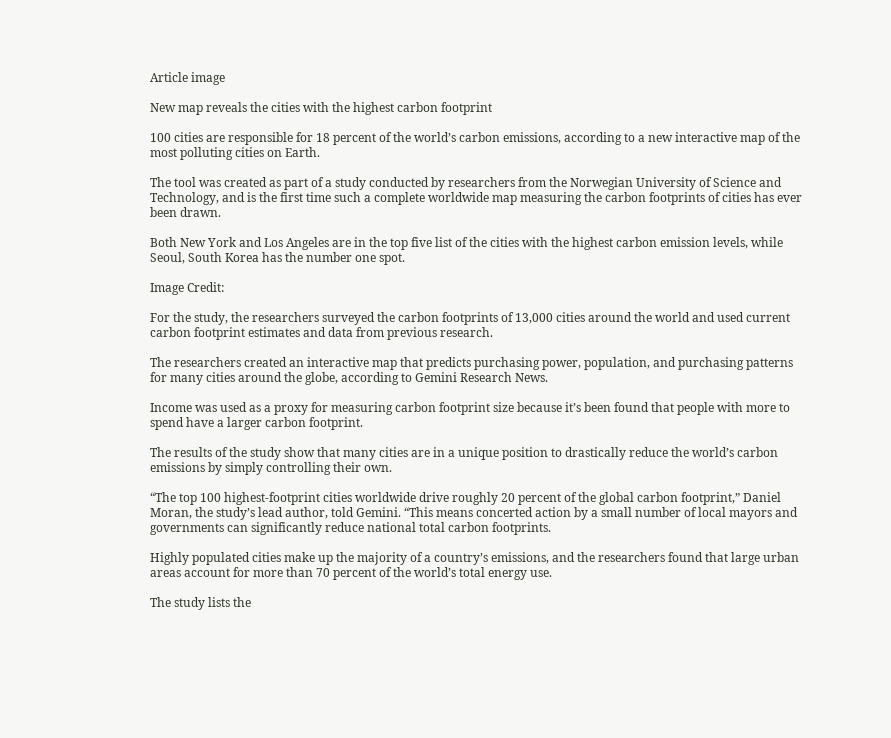Article image

New map reveals the cities with the highest carbon footprint

100 cities are responsible for 18 percent of the world’s carbon emissions, according to a new interactive map of the most polluting cities on Earth.

The tool was created as part of a study conducted by researchers from the Norwegian University of Science and Technology, and is the first time such a complete worldwide map measuring the carbon footprints of cities has ever been drawn.

Both New York and Los Angeles are in the top five list of the cities with the highest carbon emission levels, while Seoul, South Korea has the number one spot.

Image Credit:

For the study, the researchers surveyed the carbon footprints of 13,000 cities around the world and used current carbon footprint estimates and data from previous research.

The researchers created an interactive map that predicts purchasing power, population, and purchasing patterns for many cities around the globe, according to Gemini Research News.

Income was used as a proxy for measuring carbon footprint size because it’s been found that people with more to spend have a larger carbon footprint.

The results of the study show that many cities are in a unique position to drastically reduce the world’s carbon emissions by simply controlling their own.

“The top 100 highest-footprint cities worldwide drive roughly 20 percent of the global carbon footprint,” Daniel Moran, the study’s lead author, told Gemini. “This means concerted action by a small number of local mayors and governments can significantly reduce national total carbon footprints.

Highly populated cities make up the majority of a country’s emissions, and the researchers found that large urban areas account for more than 70 percent of the world’s total energy use.

The study lists the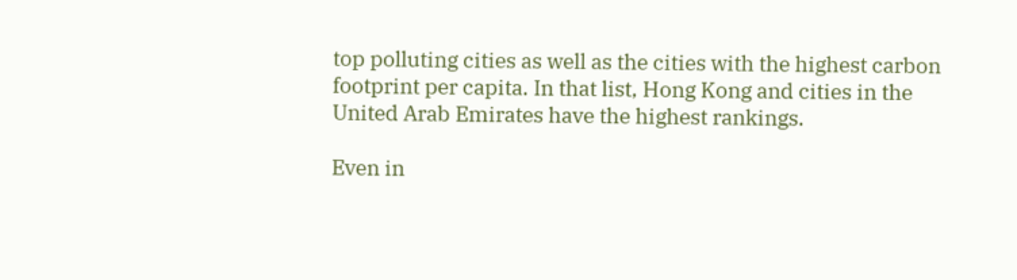top polluting cities as well as the cities with the highest carbon footprint per capita. In that list, Hong Kong and cities in the United Arab Emirates have the highest rankings.

Even in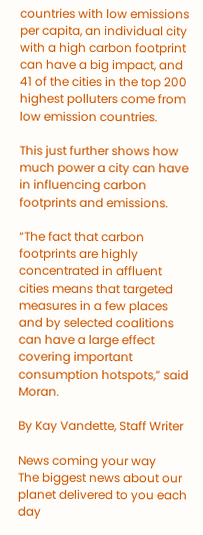countries with low emissions per capita, an individual city with a high carbon footprint can have a big impact, and 41 of the cities in the top 200 highest polluters come from low emission countries.

This just further shows how much power a city can have in influencing carbon footprints and emissions.

“The fact that carbon footprints are highly concentrated in affluent cities means that targeted measures in a few places and by selected coalitions can have a large effect covering important consumption hotspots,” said Moran.

By Kay Vandette, Staff Writer

News coming your way
The biggest news about our planet delivered to you each day